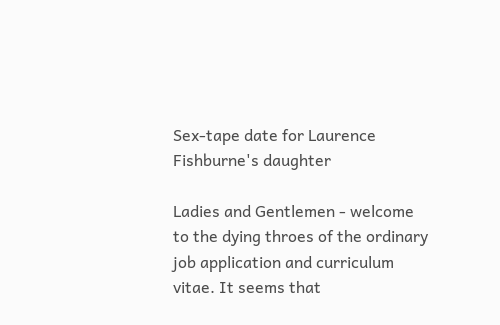Sex-tape date for Laurence Fishburne's daughter

Ladies and Gentlemen - welcome to the dying throes of the ordinary job application and curriculum vitae. It seems that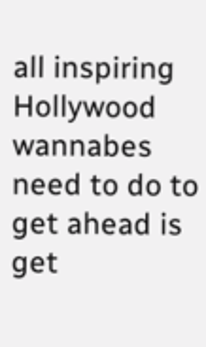all inspiring Hollywood wannabes need to do to get ahead is get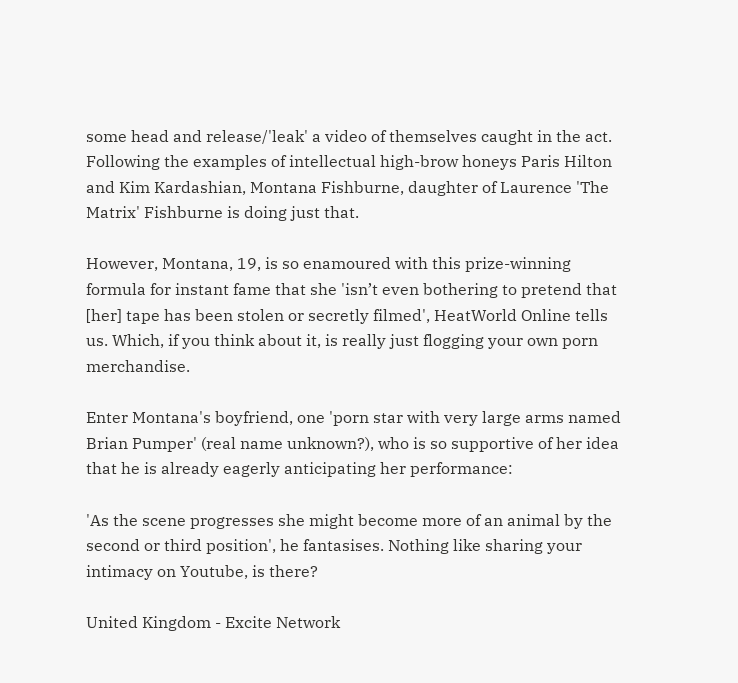some head and release/'leak' a video of themselves caught in the act. Following the examples of intellectual high-brow honeys Paris Hilton and Kim Kardashian, Montana Fishburne, daughter of Laurence 'The Matrix' Fishburne is doing just that.

However, Montana, 19, is so enamoured with this prize-winning formula for instant fame that she 'isn’t even bothering to pretend that [her] tape has been stolen or secretly filmed', HeatWorld Online tells us. Which, if you think about it, is really just flogging your own porn merchandise.

Enter Montana's boyfriend, one 'porn star with very large arms named Brian Pumper' (real name unknown?), who is so supportive of her idea that he is already eagerly anticipating her performance:

'As the scene progresses she might become more of an animal by the second or third position', he fantasises. Nothing like sharing your intimacy on Youtube, is there?

United Kingdom - Excite Network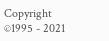Copyright ©1995 - 2021